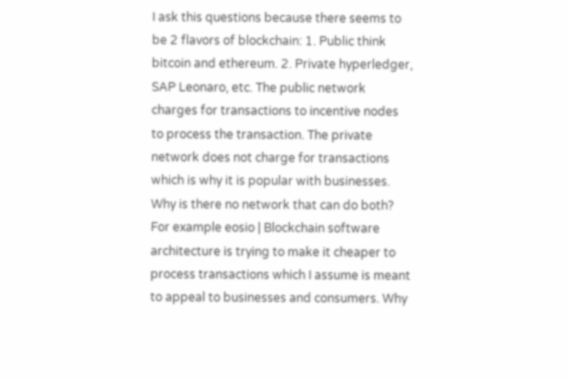I ask this questions because there seems to be 2 flavors of blockchain: 1. Public think bitcoin and ethereum. 2. Private hyperledger, SAP Leonaro, etc. The public network charges for transactions to incentive nodes to process the transaction. The private network does not charge for transactions which is why it is popular with businesses. Why is there no network that can do both? For example eosio | Blockchain software architecture is trying to make it cheaper to process transactions which I assume is meant to appeal to businesses and consumers. Why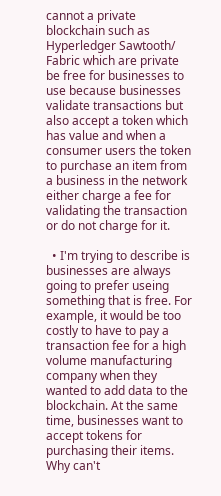cannot a private blockchain such as Hyperledger Sawtooth/ Fabric which are private be free for businesses to use because businesses validate transactions but also accept a token which has value and when a consumer users the token to purchase an item from a business in the network either charge a fee for validating the transaction or do not charge for it.

  • I'm trying to describe is businesses are always going to prefer useing something that is free. For example, it would be too costly to have to pay a transaction fee for a high volume manufacturing company when they wanted to add data to the blockchain. At the same time, businesses want to accept tokens for purchasing their items. Why can't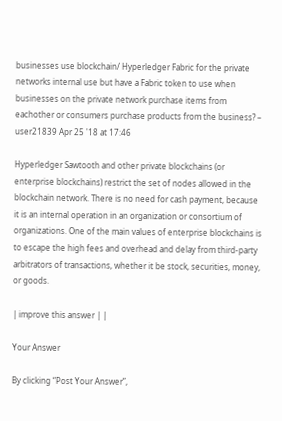businesses use blockchain/ Hyperledger Fabric for the private networks internal use but have a Fabric token to use when businesses on the private network purchase items from eachother or consumers purchase products from the business? – user21839 Apr 25 '18 at 17:46

Hyperledger Sawtooth and other private blockchains (or enterprise blockchains) restrict the set of nodes allowed in the blockchain network. There is no need for cash payment, because it is an internal operation in an organization or consortium of organizations. One of the main values of enterprise blockchains is to escape the high fees and overhead and delay from third-party arbitrators of transactions, whether it be stock, securities, money, or goods.

| improve this answer | |

Your Answer

By clicking “Post Your Answer”,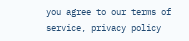you agree to our terms of service, privacy policy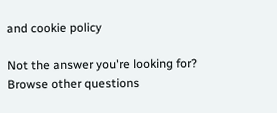and cookie policy

Not the answer you're looking for? Browse other questions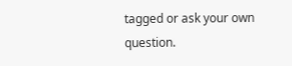tagged or ask your own question.